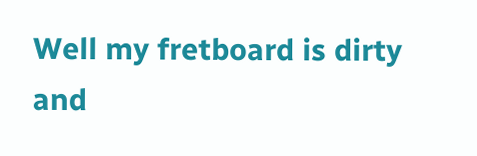Well my fretboard is dirty and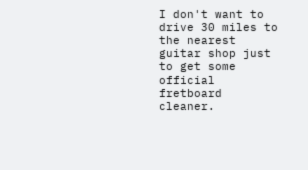I don't want to drive 30 miles to the nearest guitar shop just to get some official fretboard cleaner.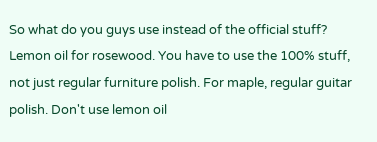So what do you guys use instead of the official stuff?
Lemon oil for rosewood. You have to use the 100% stuff, not just regular furniture polish. For maple, regular guitar polish. Don't use lemon oil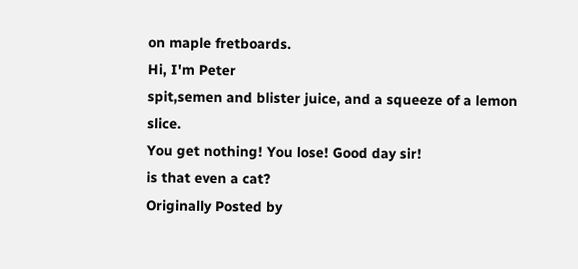on maple fretboards.
Hi, I'm Peter
spit,semen and blister juice, and a squeeze of a lemon slice.
You get nothing! You lose! Good day sir!
is that even a cat?
Originally Posted by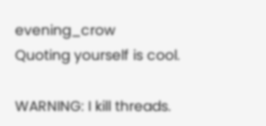evening_crow
Quoting yourself is cool.

WARNING: I kill threads.